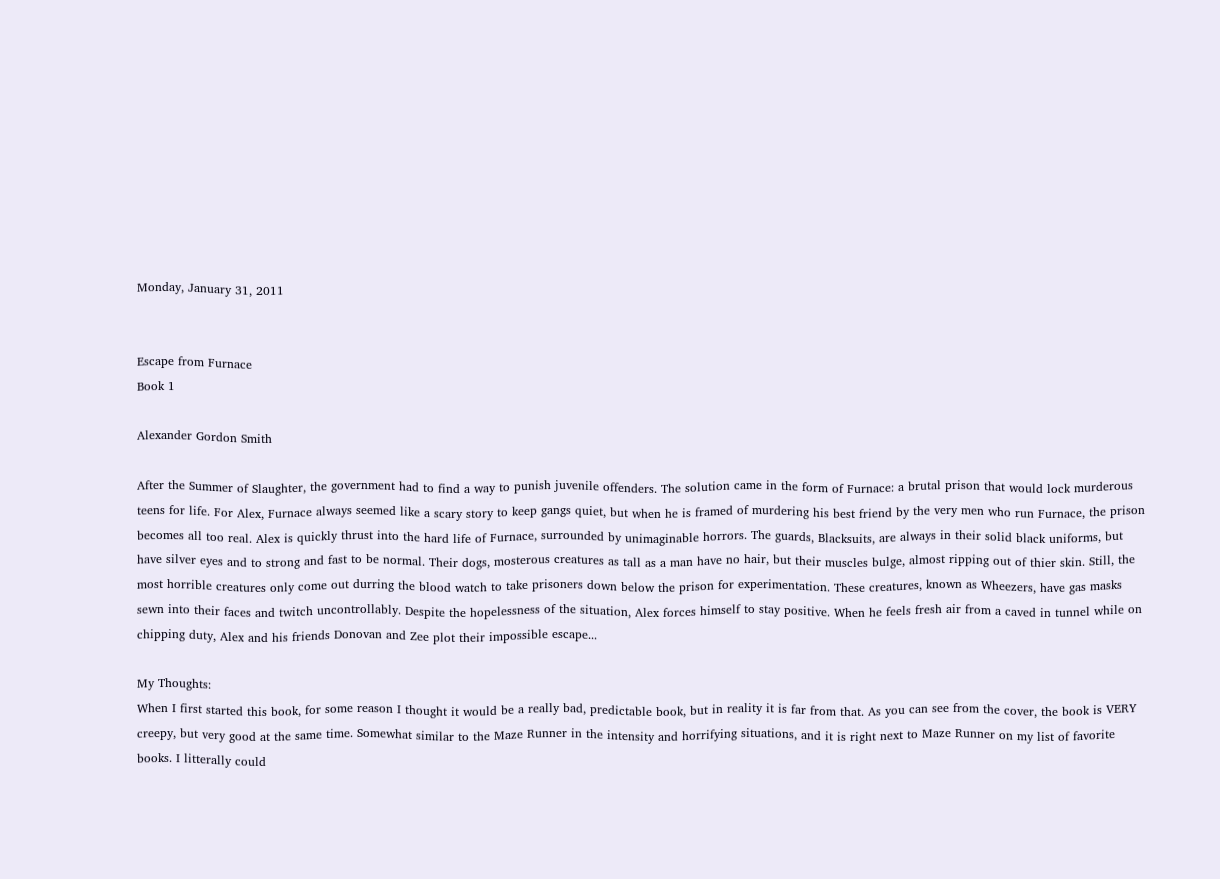Monday, January 31, 2011


Escape from Furnace
Book 1

Alexander Gordon Smith

After the Summer of Slaughter, the government had to find a way to punish juvenile offenders. The solution came in the form of Furnace: a brutal prison that would lock murderous teens for life. For Alex, Furnace always seemed like a scary story to keep gangs quiet, but when he is framed of murdering his best friend by the very men who run Furnace, the prison becomes all too real. Alex is quickly thrust into the hard life of Furnace, surrounded by unimaginable horrors. The guards, Blacksuits, are always in their solid black uniforms, but have silver eyes and to strong and fast to be normal. Their dogs, mosterous creatures as tall as a man have no hair, but their muscles bulge, almost ripping out of thier skin. Still, the most horrible creatures only come out durring the blood watch to take prisoners down below the prison for experimentation. These creatures, known as Wheezers, have gas masks sewn into their faces and twitch uncontrollably. Despite the hopelessness of the situation, Alex forces himself to stay positive. When he feels fresh air from a caved in tunnel while on chipping duty, Alex and his friends Donovan and Zee plot their impossible escape...

My Thoughts:
When I first started this book, for some reason I thought it would be a really bad, predictable book, but in reality it is far from that. As you can see from the cover, the book is VERY creepy, but very good at the same time. Somewhat similar to the Maze Runner in the intensity and horrifying situations, and it is right next to Maze Runner on my list of favorite books. I litterally could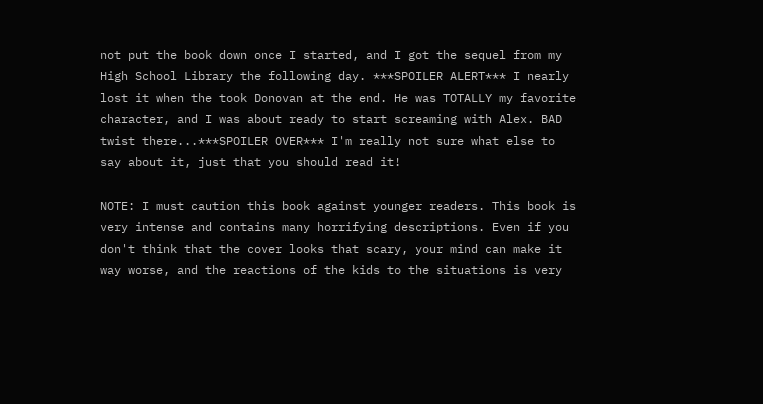not put the book down once I started, and I got the sequel from my High School Library the following day. ***SPOILER ALERT*** I nearly lost it when the took Donovan at the end. He was TOTALLY my favorite character, and I was about ready to start screaming with Alex. BAD twist there...***SPOILER OVER*** I'm really not sure what else to say about it, just that you should read it!

NOTE: I must caution this book against younger readers. This book is very intense and contains many horrifying descriptions. Even if you don't think that the cover looks that scary, your mind can make it way worse, and the reactions of the kids to the situations is very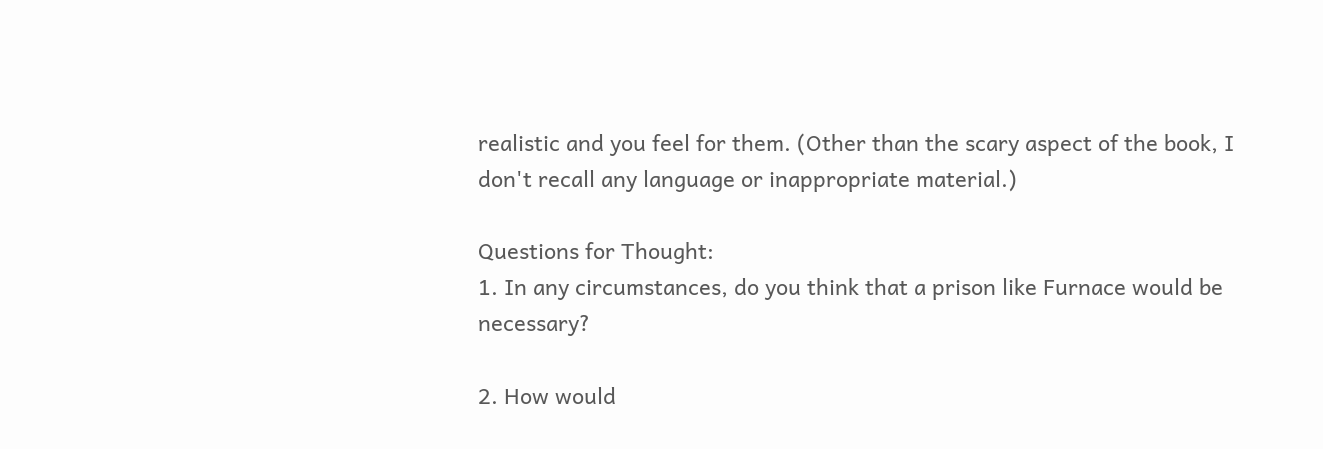realistic and you feel for them. (Other than the scary aspect of the book, I don't recall any language or inappropriate material.)

Questions for Thought:
1. In any circumstances, do you think that a prison like Furnace would be necessary?

2. How would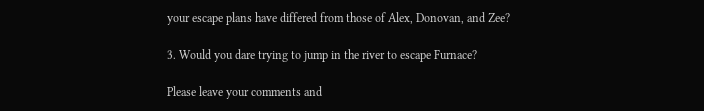your escape plans have differed from those of Alex, Donovan, and Zee?

3. Would you dare trying to jump in the river to escape Furnace?

Please leave your comments and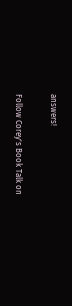answers!

Follow Corey's Book Talk on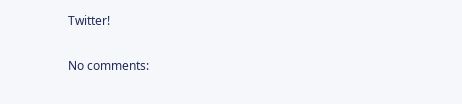Twitter!

No comments: